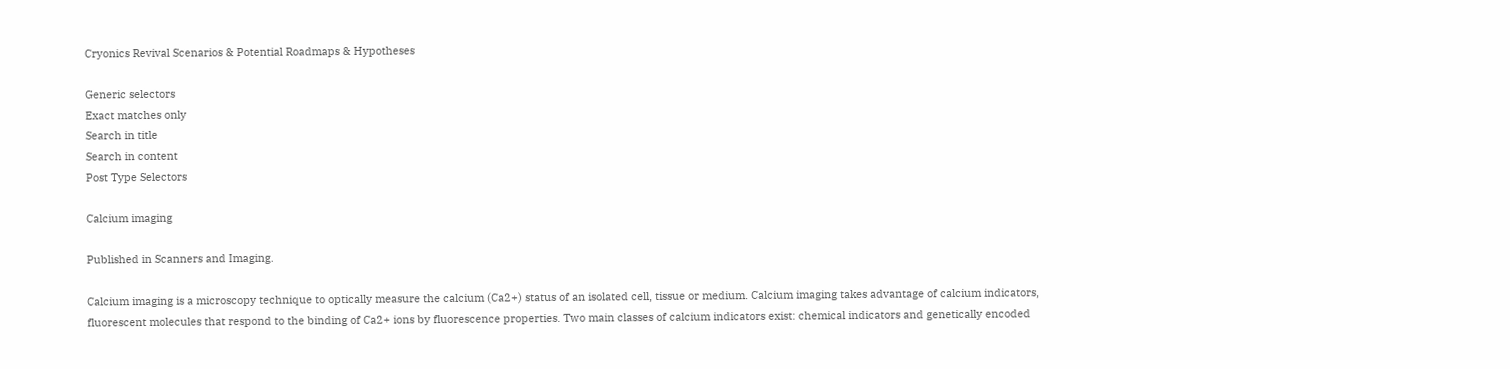Cryonics Revival Scenarios & Potential Roadmaps & Hypotheses

Generic selectors
Exact matches only
Search in title
Search in content
Post Type Selectors

Calcium imaging

Published in Scanners and Imaging.

Calcium imaging is a microscopy technique to optically measure the calcium (Ca2+) status of an isolated cell, tissue or medium. Calcium imaging takes advantage of calcium indicators, fluorescent molecules that respond to the binding of Ca2+ ions by fluorescence properties. Two main classes of calcium indicators exist: chemical indicators and genetically encoded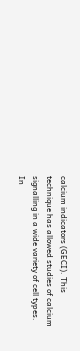calcium indicators (GECI). This technique has allowed studies of calcium signalling in a wide variety of cell types. In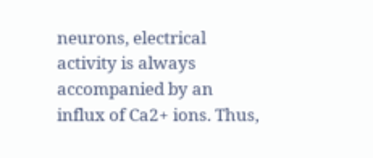neurons, electrical activity is always accompanied by an influx of Ca2+ ions. Thus,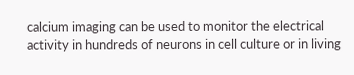calcium imaging can be used to monitor the electrical activity in hundreds of neurons in cell culture or in living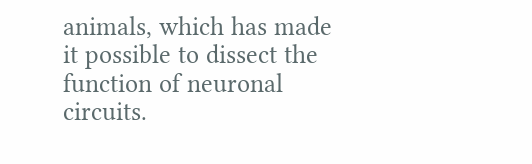animals, which has made it possible to dissect the function of neuronal circuits.